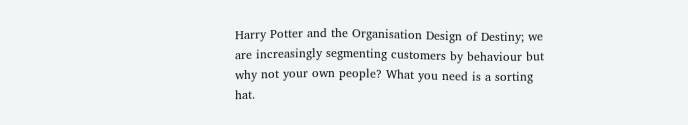Harry Potter and the Organisation Design of Destiny; we are increasingly segmenting customers by behaviour but why not your own people? What you need is a sorting hat.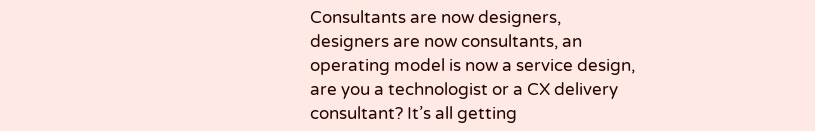Consultants are now designers, designers are now consultants, an operating model is now a service design, are you a technologist or a CX delivery consultant? It’s all getting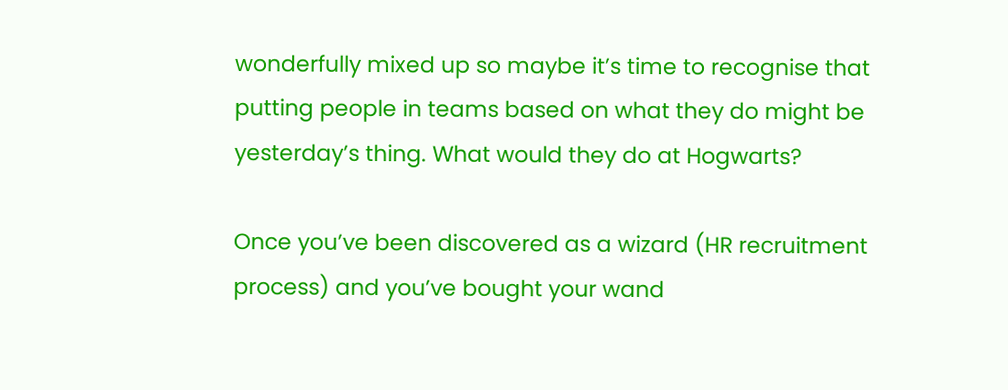wonderfully mixed up so maybe it’s time to recognise that putting people in teams based on what they do might be yesterday’s thing. What would they do at Hogwarts?

Once you’ve been discovered as a wizard (HR recruitment process) and you’ve bought your wand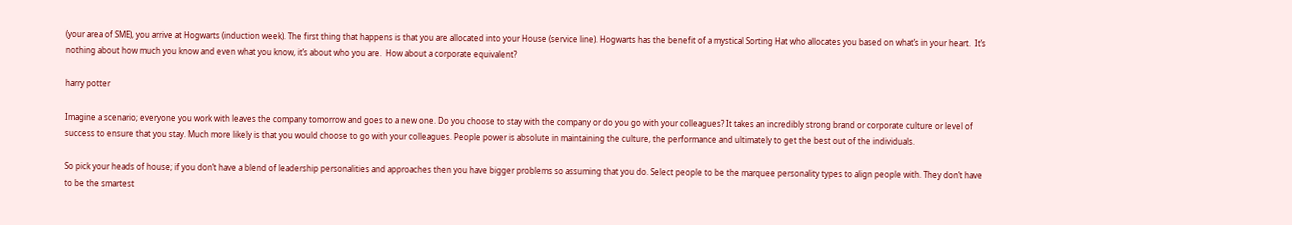(your area of SME), you arrive at Hogwarts (induction week). The first thing that happens is that you are allocated into your House (service line). Hogwarts has the benefit of a mystical Sorting Hat who allocates you based on what’s in your heart.  It’s nothing about how much you know and even what you know, it’s about who you are.  How about a corporate equivalent?

harry potter

Imagine a scenario; everyone you work with leaves the company tomorrow and goes to a new one. Do you choose to stay with the company or do you go with your colleagues? It takes an incredibly strong brand or corporate culture or level of success to ensure that you stay. Much more likely is that you would choose to go with your colleagues. People power is absolute in maintaining the culture, the performance and ultimately to get the best out of the individuals.

So pick your heads of house; if you don’t have a blend of leadership personalities and approaches then you have bigger problems so assuming that you do. Select people to be the marquee personality types to align people with. They don’t have to be the smartest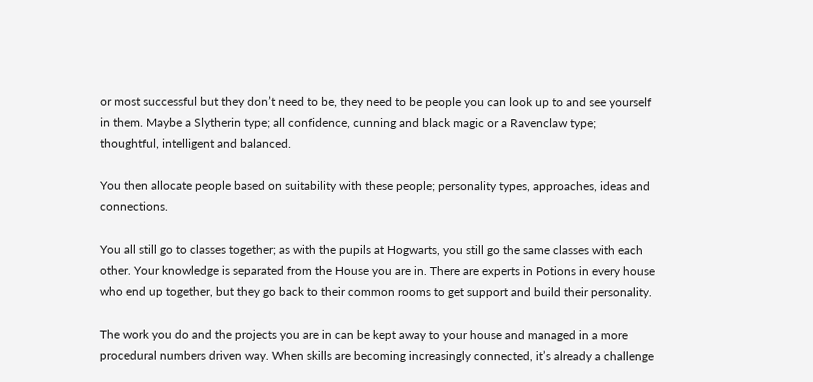or most successful but they don’t need to be, they need to be people you can look up to and see yourself in them. Maybe a Slytherin type; all confidence, cunning and black magic or a Ravenclaw type; thoughtful, intelligent and balanced.

You then allocate people based on suitability with these people; personality types, approaches, ideas and connections.

You all still go to classes together; as with the pupils at Hogwarts, you still go the same classes with each other. Your knowledge is separated from the House you are in. There are experts in Potions in every house who end up together, but they go back to their common rooms to get support and build their personality.

The work you do and the projects you are in can be kept away to your house and managed in a more procedural numbers driven way. When skills are becoming increasingly connected, it’s already a challenge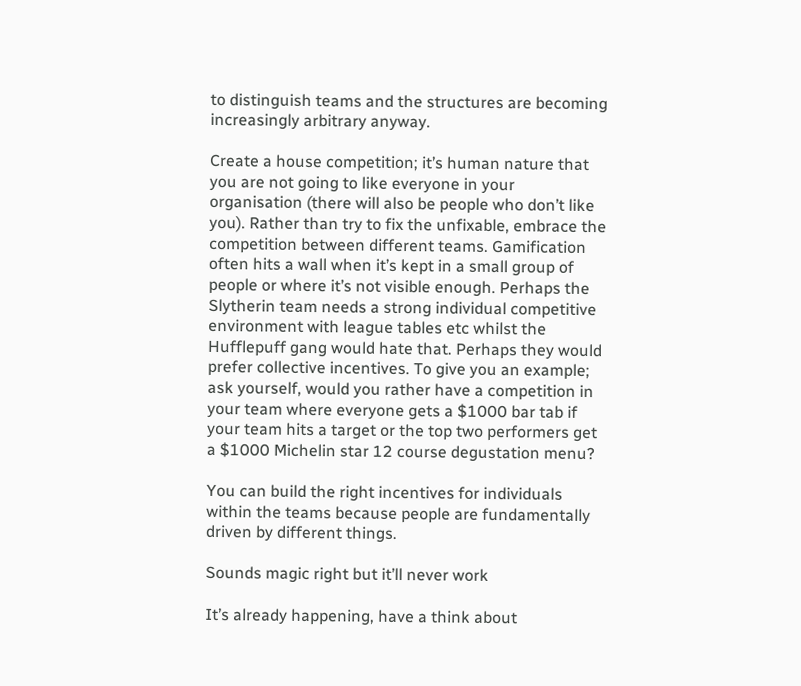to distinguish teams and the structures are becoming increasingly arbitrary anyway.

Create a house competition; it’s human nature that you are not going to like everyone in your organisation (there will also be people who don’t like you). Rather than try to fix the unfixable, embrace the competition between different teams. Gamification often hits a wall when it’s kept in a small group of people or where it’s not visible enough. Perhaps the Slytherin team needs a strong individual competitive environment with league tables etc whilst the Hufflepuff gang would hate that. Perhaps they would prefer collective incentives. To give you an example; ask yourself, would you rather have a competition in your team where everyone gets a $1000 bar tab if your team hits a target or the top two performers get a $1000 Michelin star 12 course degustation menu?

You can build the right incentives for individuals within the teams because people are fundamentally driven by different things.

Sounds magic right but it’ll never work

It’s already happening, have a think about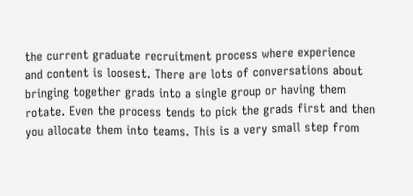the current graduate recruitment process where experience and content is loosest. There are lots of conversations about bringing together grads into a single group or having them rotate. Even the process tends to pick the grads first and then you allocate them into teams. This is a very small step from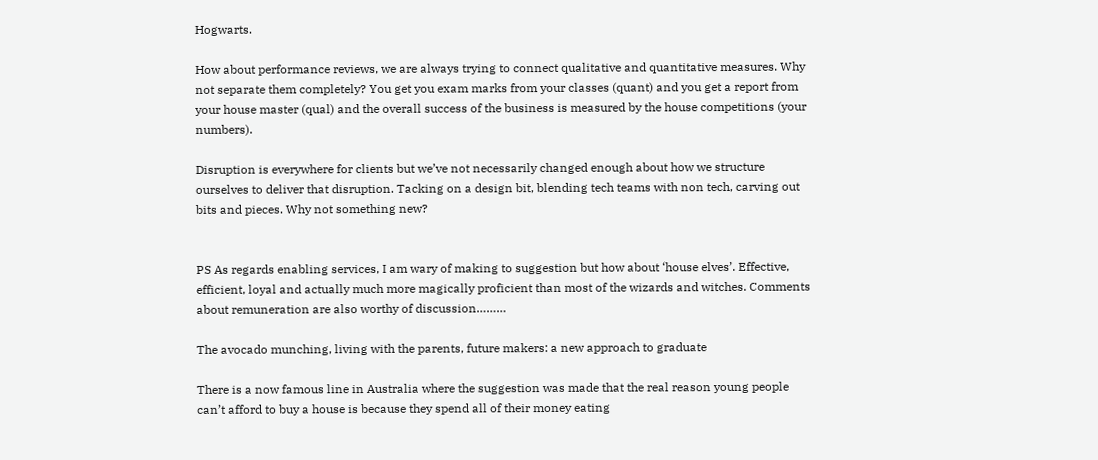Hogwarts.

How about performance reviews, we are always trying to connect qualitative and quantitative measures. Why not separate them completely? You get you exam marks from your classes (quant) and you get a report from your house master (qual) and the overall success of the business is measured by the house competitions (your numbers).

Disruption is everywhere for clients but we’ve not necessarily changed enough about how we structure ourselves to deliver that disruption. Tacking on a design bit, blending tech teams with non tech, carving out bits and pieces. Why not something new?


PS As regards enabling services, I am wary of making to suggestion but how about ‘house elves’. Effective, efficient, loyal and actually much more magically proficient than most of the wizards and witches. Comments about remuneration are also worthy of discussion………

The avocado munching, living with the parents, future makers: a new approach to graduate

There is a now famous line in Australia where the suggestion was made that the real reason young people can’t afford to buy a house is because they spend all of their money eating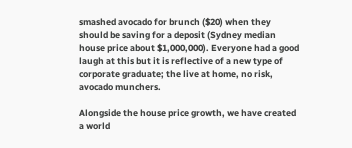smashed avocado for brunch ($20) when they should be saving for a deposit (Sydney median house price about $1,000,000). Everyone had a good laugh at this but it is reflective of a new type of corporate graduate; the live at home, no risk, avocado munchers.

Alongside the house price growth, we have created a world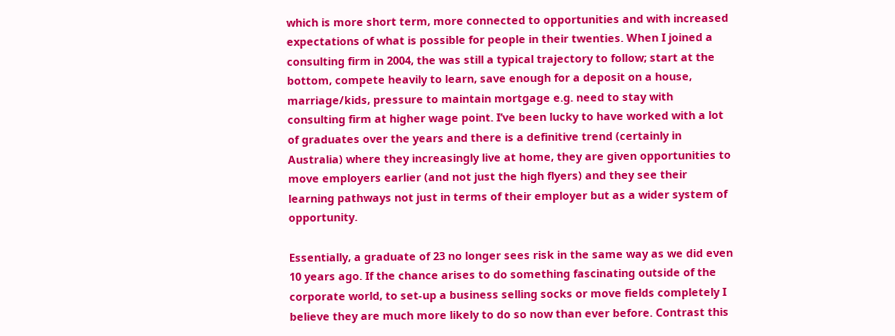which is more short term, more connected to opportunities and with increased expectations of what is possible for people in their twenties. When I joined a consulting firm in 2004, the was still a typical trajectory to follow; start at the bottom, compete heavily to learn, save enough for a deposit on a house, marriage/kids, pressure to maintain mortgage e.g. need to stay with consulting firm at higher wage point. I’ve been lucky to have worked with a lot of graduates over the years and there is a definitive trend (certainly in Australia) where they increasingly live at home, they are given opportunities to move employers earlier (and not just the high flyers) and they see their learning pathways not just in terms of their employer but as a wider system of opportunity.

Essentially, a graduate of 23 no longer sees risk in the same way as we did even 10 years ago. If the chance arises to do something fascinating outside of the corporate world, to set-up a business selling socks or move fields completely I believe they are much more likely to do so now than ever before. Contrast this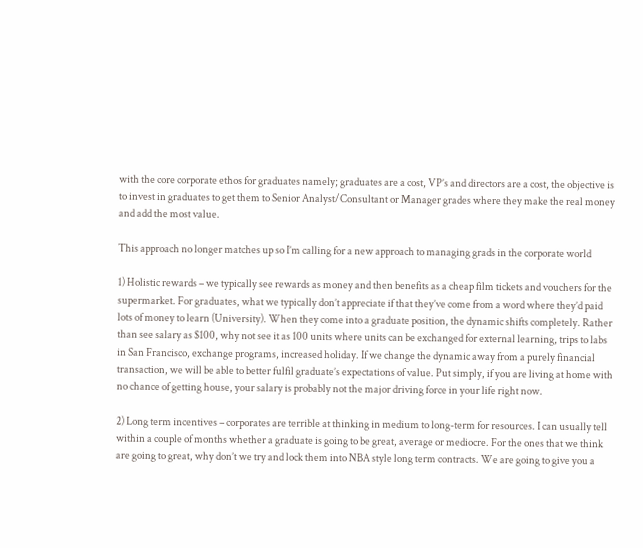with the core corporate ethos for graduates namely; graduates are a cost, VP’s and directors are a cost, the objective is to invest in graduates to get them to Senior Analyst/Consultant or Manager grades where they make the real money and add the most value.

This approach no longer matches up so I’m calling for a new approach to managing grads in the corporate world

1) Holistic rewards – we typically see rewards as money and then benefits as a cheap film tickets and vouchers for the supermarket. For graduates, what we typically don’t appreciate if that they’ve come from a word where they’d paid lots of money to learn (University). When they come into a graduate position, the dynamic shifts completely. Rather than see salary as $100, why not see it as 100 units where units can be exchanged for external learning, trips to labs in San Francisco, exchange programs, increased holiday. If we change the dynamic away from a purely financial transaction, we will be able to better fulfil graduate’s expectations of value. Put simply, if you are living at home with no chance of getting house, your salary is probably not the major driving force in your life right now.

2) Long term incentives – corporates are terrible at thinking in medium to long-term for resources. I can usually tell within a couple of months whether a graduate is going to be great, average or mediocre. For the ones that we think are going to great, why don’t we try and lock them into NBA style long term contracts. We are going to give you a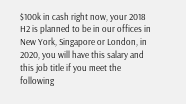$100k in cash right now, your 2018 H2 is planned to be in our offices in New York, Singapore or London, in 2020, you will have this salary and this job title if you meet the following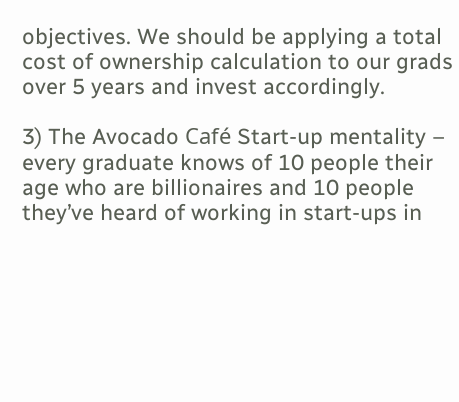objectives. We should be applying a total cost of ownership calculation to our grads over 5 years and invest accordingly.

3) The Avocado Café Start-up mentality – every graduate knows of 10 people their age who are billionaires and 10 people they’ve heard of working in start-ups in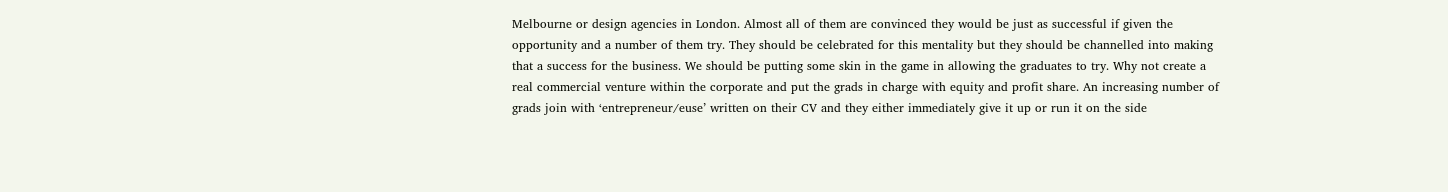Melbourne or design agencies in London. Almost all of them are convinced they would be just as successful if given the opportunity and a number of them try. They should be celebrated for this mentality but they should be channelled into making that a success for the business. We should be putting some skin in the game in allowing the graduates to try. Why not create a real commercial venture within the corporate and put the grads in charge with equity and profit share. An increasing number of grads join with ‘entrepreneur/euse’ written on their CV and they either immediately give it up or run it on the side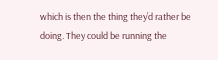which is then the thing they’d rather be doing. They could be running the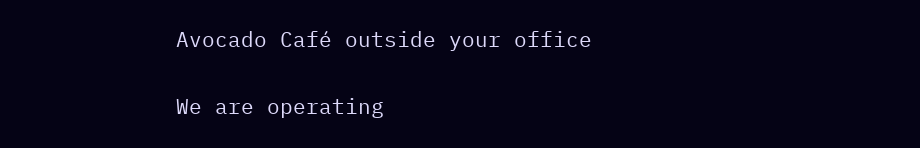Avocado Café outside your office

We are operating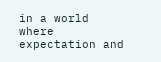in a world where expectation and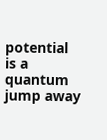potential is a quantum jump away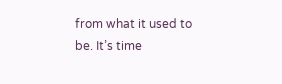from what it used to be. It’s time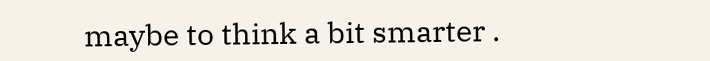maybe to think a bit smarter .